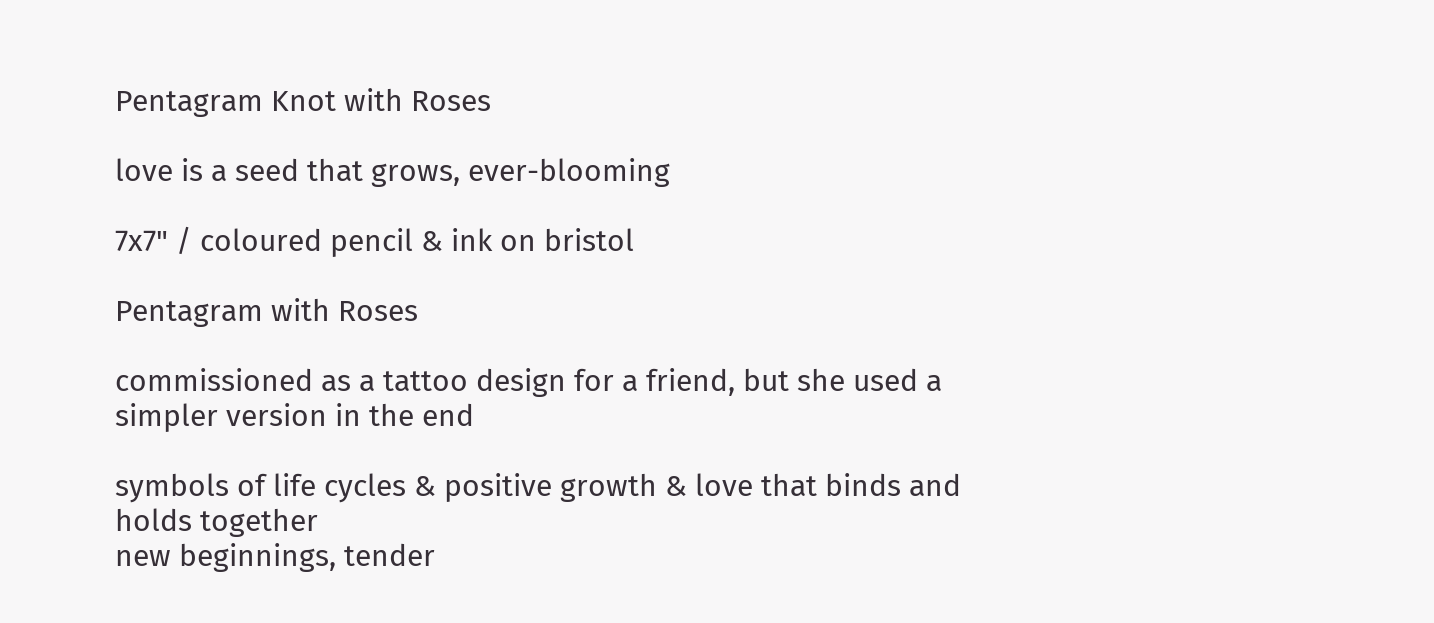Pentagram Knot with Roses

love is a seed that grows, ever-blooming

7x7" / coloured pencil & ink on bristol

Pentagram with Roses

commissioned as a tattoo design for a friend, but she used a simpler version in the end

symbols of life cycles & positive growth & love that binds and holds together
new beginnings, tender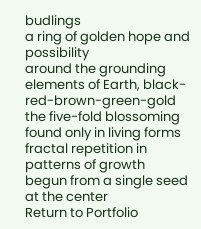budlings
a ring of golden hope and possibility
around the grounding elements of Earth, black-red-brown-green-gold
the five-fold blossoming found only in living forms
fractal repetition in patterns of growth
begun from a single seed at the center
Return to Portfolio